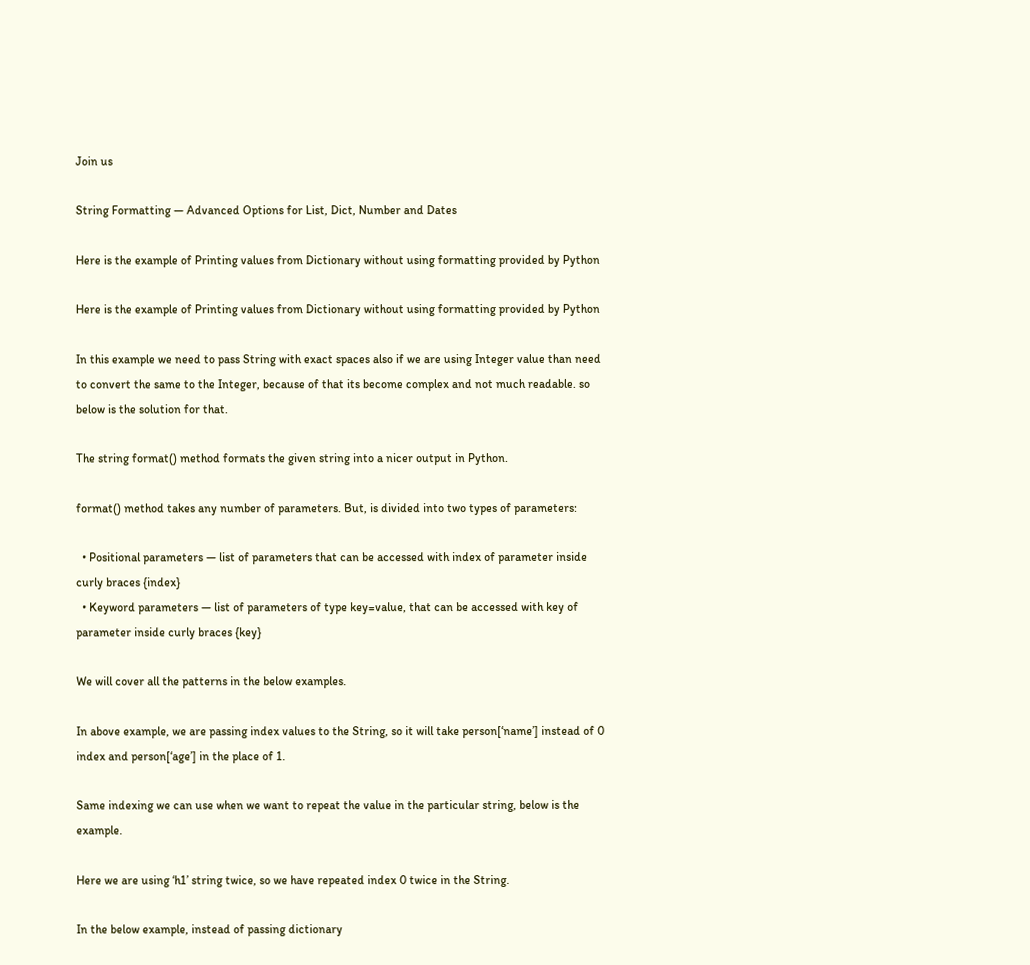Join us

String Formatting — Advanced Options for List, Dict, Number and Dates

Here is the example of Printing values from Dictionary without using formatting provided by Python

Here is the example of Printing values from Dictionary without using formatting provided by Python

In this example we need to pass String with exact spaces also if we are using Integer value than need to convert the same to the Integer, because of that its become complex and not much readable. so below is the solution for that.

The string format() method formats the given string into a nicer output in Python.

format() method takes any number of parameters. But, is divided into two types of parameters:

  • Positional parameters — list of parameters that can be accessed with index of parameter inside curly braces {index}
  • Keyword parameters — list of parameters of type key=value, that can be accessed with key of parameter inside curly braces {key}

We will cover all the patterns in the below examples.

In above example, we are passing index values to the String, so it will take person[‘name’] instead of 0 index and person[‘age’] in the place of 1.

Same indexing we can use when we want to repeat the value in the particular string, below is the example.

Here we are using ‘h1’ string twice, so we have repeated index 0 twice in the String.

In the below example, instead of passing dictionary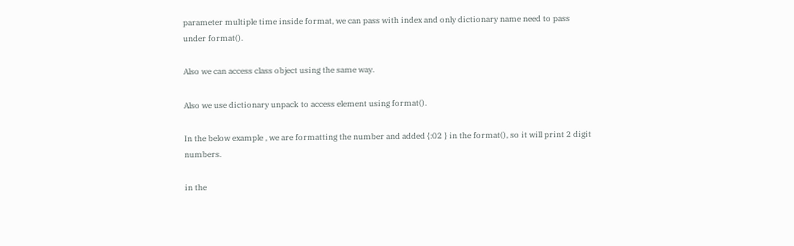parameter multiple time inside format, we can pass with index and only dictionary name need to pass under format().

Also we can access class object using the same way.

Also we use dictionary unpack to access element using format().

In the below example , we are formatting the number and added {:02 } in the format(), so it will print 2 digit numbers.

in the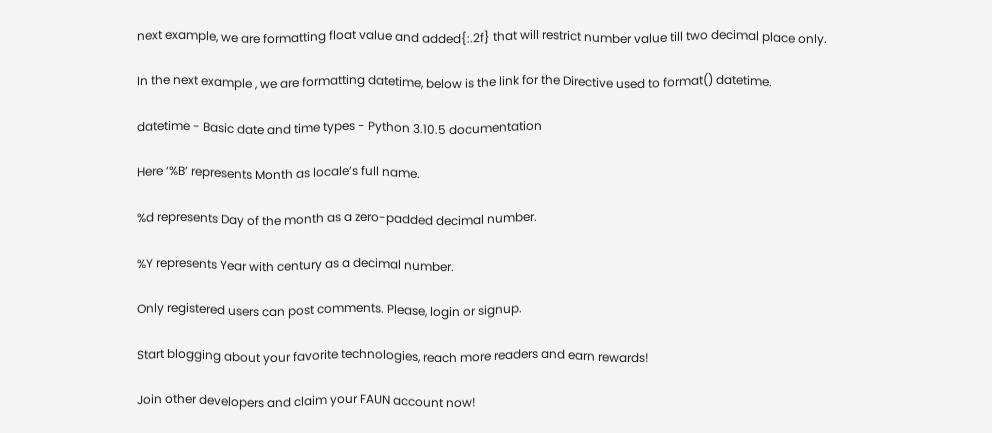next example, we are formatting float value and added{:.2f} that will restrict number value till two decimal place only.

In the next example , we are formatting datetime, below is the link for the Directive used to format() datetime.

datetime - Basic date and time types - Python 3.10.5 documentation

Here ‘%B’ represents Month as locale’s full name.

%d represents Day of the month as a zero-padded decimal number.

%Y represents Year with century as a decimal number.

Only registered users can post comments. Please, login or signup.

Start blogging about your favorite technologies, reach more readers and earn rewards!

Join other developers and claim your FAUN account now!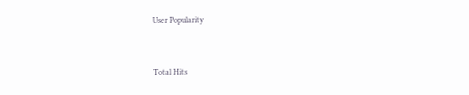User Popularity



Total Hits